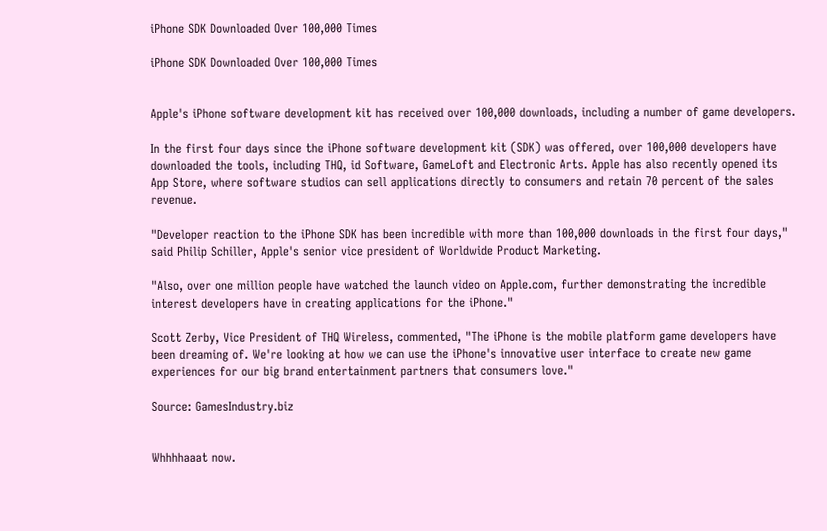iPhone SDK Downloaded Over 100,000 Times

iPhone SDK Downloaded Over 100,000 Times


Apple's iPhone software development kit has received over 100,000 downloads, including a number of game developers.

In the first four days since the iPhone software development kit (SDK) was offered, over 100,000 developers have downloaded the tools, including THQ, id Software, GameLoft and Electronic Arts. Apple has also recently opened its App Store, where software studios can sell applications directly to consumers and retain 70 percent of the sales revenue.

"Developer reaction to the iPhone SDK has been incredible with more than 100,000 downloads in the first four days," said Philip Schiller, Apple's senior vice president of Worldwide Product Marketing.

"Also, over one million people have watched the launch video on Apple.com, further demonstrating the incredible interest developers have in creating applications for the iPhone."

Scott Zerby, Vice President of THQ Wireless, commented, "The iPhone is the mobile platform game developers have been dreaming of. We're looking at how we can use the iPhone's innovative user interface to create new game experiences for our big brand entertainment partners that consumers love."

Source: GamesIndustry.biz


Whhhhaaat now.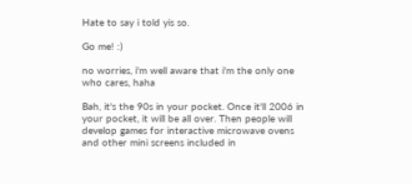Hate to say i told yis so.

Go me! :)

no worries, i'm well aware that i'm the only one who cares, haha

Bah, it's the 90s in your pocket. Once it'll 2006 in your pocket, it will be all over. Then people will develop games for interactive microwave ovens and other mini screens included in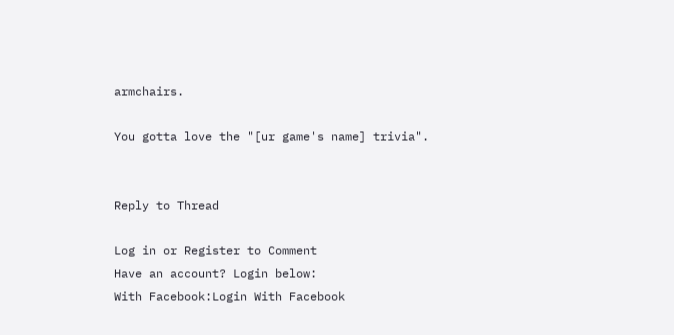armchairs.

You gotta love the "[ur game's name] trivia".


Reply to Thread

Log in or Register to Comment
Have an account? Login below:
With Facebook:Login With Facebook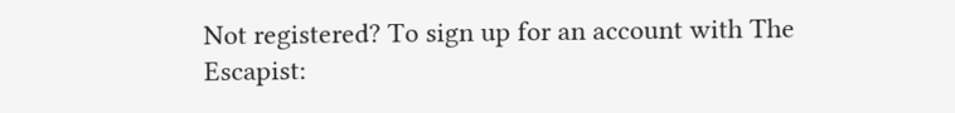Not registered? To sign up for an account with The Escapist: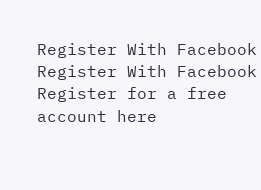Register With Facebook
Register With Facebook
Register for a free account here